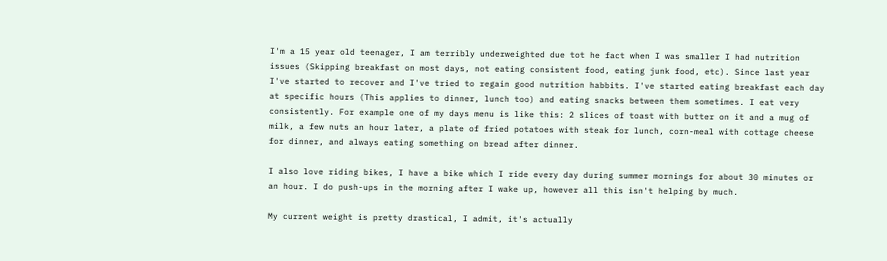I'm a 15 year old teenager, I am terribly underweighted due tot he fact when I was smaller I had nutrition issues (Skipping breakfast on most days, not eating consistent food, eating junk food, etc). Since last year I've started to recover and I've tried to regain good nutrition habbits. I've started eating breakfast each day at specific hours (This applies to dinner, lunch too) and eating snacks between them sometimes. I eat very consistently. For example one of my days menu is like this: 2 slices of toast with butter on it and a mug of milk, a few nuts an hour later, a plate of fried potatoes with steak for lunch, corn-meal with cottage cheese for dinner, and always eating something on bread after dinner.

I also love riding bikes, I have a bike which I ride every day during summer mornings for about 30 minutes or an hour. I do push-ups in the morning after I wake up, however all this isn't helping by much.

My current weight is pretty drastical, I admit, it's actually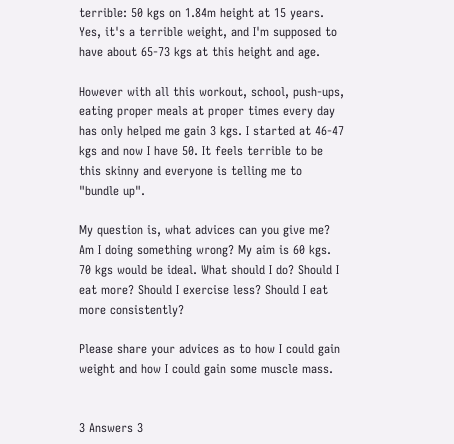terrible: 50 kgs on 1.84m height at 15 years. Yes, it's a terrible weight, and I'm supposed to have about 65-73 kgs at this height and age.

However with all this workout, school, push-ups, eating proper meals at proper times every day has only helped me gain 3 kgs. I started at 46-47 kgs and now I have 50. It feels terrible to be this skinny and everyone is telling me to "bundle up".

My question is, what advices can you give me? Am I doing something wrong? My aim is 60 kgs. 70 kgs would be ideal. What should I do? Should I eat more? Should I exercise less? Should I eat more consistently?

Please share your advices as to how I could gain weight and how I could gain some muscle mass.


3 Answers 3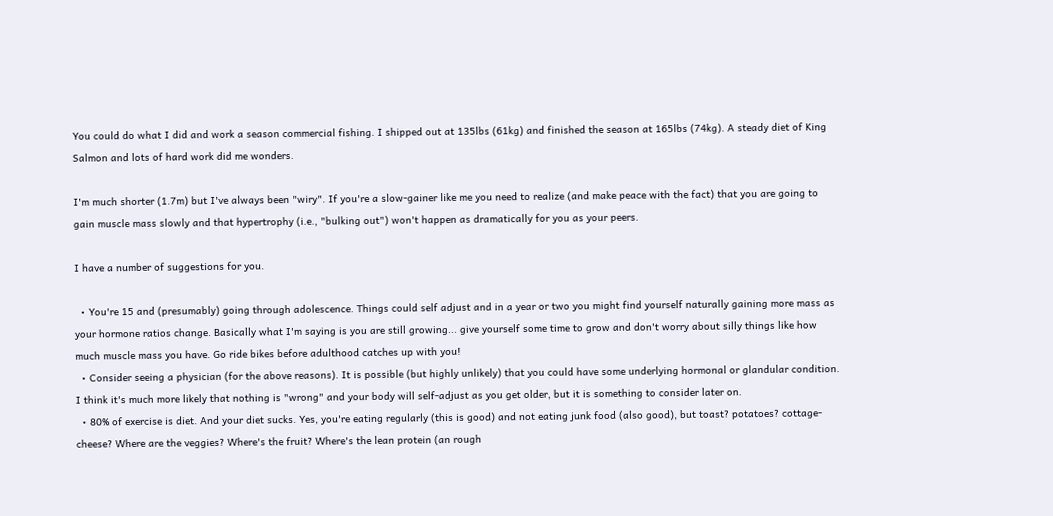You could do what I did and work a season commercial fishing. I shipped out at 135lbs (61kg) and finished the season at 165lbs (74kg). A steady diet of King Salmon and lots of hard work did me wonders.

I'm much shorter (1.7m) but I've always been "wiry". If you're a slow-gainer like me you need to realize (and make peace with the fact) that you are going to gain muscle mass slowly and that hypertrophy (i.e., "bulking out") won't happen as dramatically for you as your peers.

I have a number of suggestions for you.

  • You're 15 and (presumably) going through adolescence. Things could self adjust and in a year or two you might find yourself naturally gaining more mass as your hormone ratios change. Basically what I'm saying is you are still growing... give yourself some time to grow and don't worry about silly things like how much muscle mass you have. Go ride bikes before adulthood catches up with you!
  • Consider seeing a physician (for the above reasons). It is possible (but highly unlikely) that you could have some underlying hormonal or glandular condition. I think it's much more likely that nothing is "wrong" and your body will self-adjust as you get older, but it is something to consider later on.
  • 80% of exercise is diet. And your diet sucks. Yes, you're eating regularly (this is good) and not eating junk food (also good), but toast? potatoes? cottage-cheese? Where are the veggies? Where's the fruit? Where's the lean protein (an rough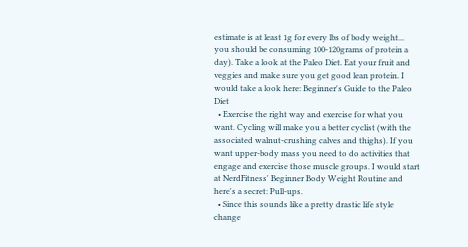estimate is at least 1g for every lbs of body weight... you should be consuming 100-120grams of protein a day). Take a look at the Paleo Diet. Eat your fruit and veggies and make sure you get good lean protein. I would take a look here: Beginner's Guide to the Paleo Diet
  • Exercise the right way and exercise for what you want. Cycling will make you a better cyclist (with the associated walnut-crushing calves and thighs). If you want upper-body mass you need to do activities that engage and exercise those muscle groups. I would start at NerdFitness' Beginner Body Weight Routine and here's a secret: Pull-ups.
  • Since this sounds like a pretty drastic life style change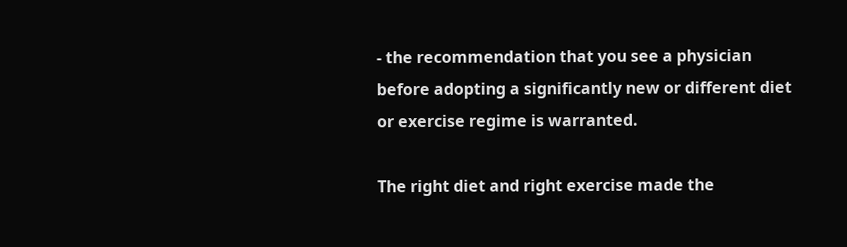- the recommendation that you see a physician before adopting a significantly new or different diet or exercise regime is warranted.

The right diet and right exercise made the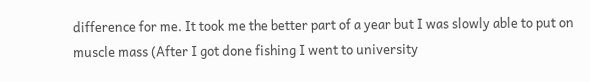difference for me. It took me the better part of a year but I was slowly able to put on muscle mass (After I got done fishing I went to university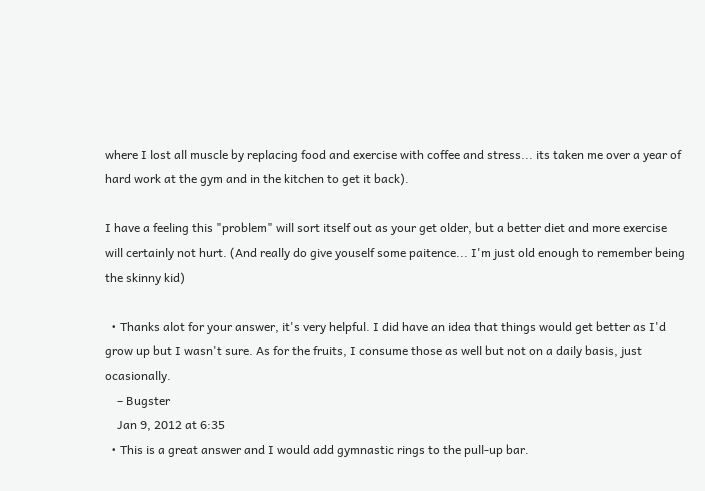where I lost all muscle by replacing food and exercise with coffee and stress... its taken me over a year of hard work at the gym and in the kitchen to get it back).

I have a feeling this "problem" will sort itself out as your get older, but a better diet and more exercise will certainly not hurt. (And really do give youself some paitence... I'm just old enough to remember being the skinny kid)

  • Thanks alot for your answer, it's very helpful. I did have an idea that things would get better as I'd grow up but I wasn't sure. As for the fruits, I consume those as well but not on a daily basis, just ocasionally.
    – Bugster
    Jan 9, 2012 at 6:35
  • This is a great answer and I would add gymnastic rings to the pull-up bar.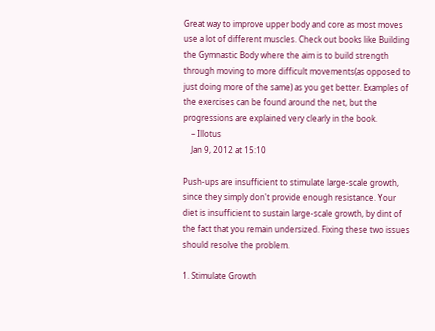Great way to improve upper body and core as most moves use a lot of different muscles. Check out books like Building the Gymnastic Body where the aim is to build strength through moving to more difficult movements(as opposed to just doing more of the same) as you get better. Examples of the exercises can be found around the net, but the progressions are explained very clearly in the book.
    – Illotus
    Jan 9, 2012 at 15:10

Push-ups are insufficient to stimulate large-scale growth, since they simply don't provide enough resistance. Your diet is insufficient to sustain large-scale growth, by dint of the fact that you remain undersized. Fixing these two issues should resolve the problem.

1. Stimulate Growth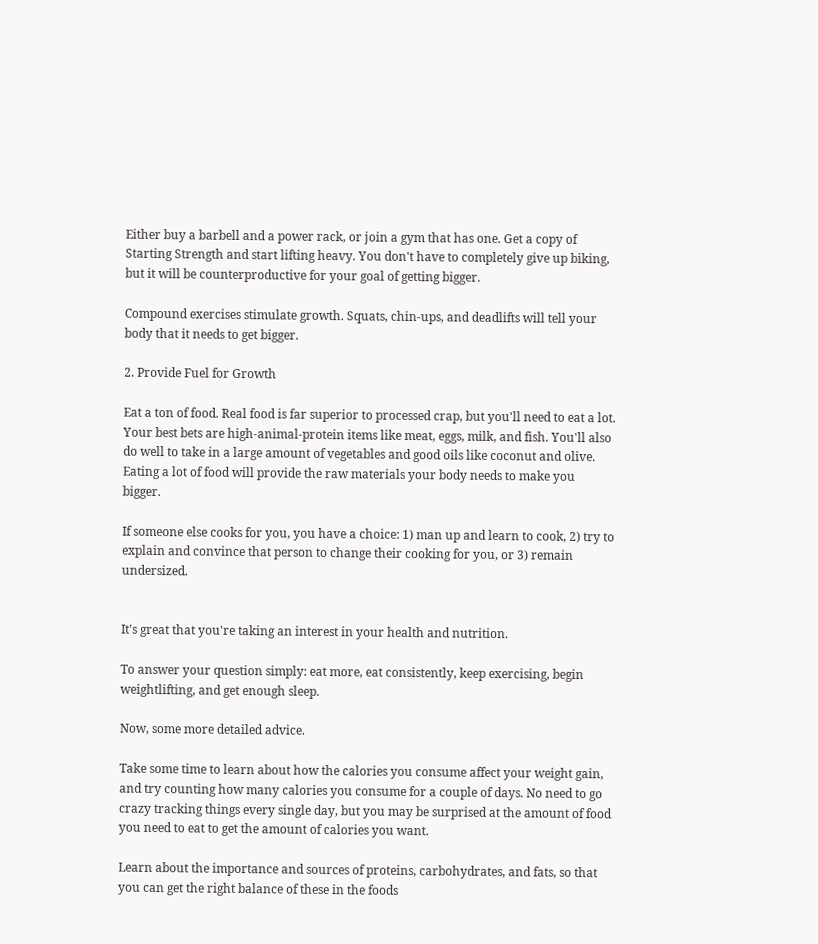Either buy a barbell and a power rack, or join a gym that has one. Get a copy of Starting Strength and start lifting heavy. You don't have to completely give up biking, but it will be counterproductive for your goal of getting bigger.

Compound exercises stimulate growth. Squats, chin-ups, and deadlifts will tell your body that it needs to get bigger.

2. Provide Fuel for Growth

Eat a ton of food. Real food is far superior to processed crap, but you'll need to eat a lot. Your best bets are high-animal-protein items like meat, eggs, milk, and fish. You'll also do well to take in a large amount of vegetables and good oils like coconut and olive. Eating a lot of food will provide the raw materials your body needs to make you bigger.

If someone else cooks for you, you have a choice: 1) man up and learn to cook, 2) try to explain and convince that person to change their cooking for you, or 3) remain undersized.


It's great that you're taking an interest in your health and nutrition.

To answer your question simply: eat more, eat consistently, keep exercising, begin weightlifting, and get enough sleep.

Now, some more detailed advice.

Take some time to learn about how the calories you consume affect your weight gain, and try counting how many calories you consume for a couple of days. No need to go crazy tracking things every single day, but you may be surprised at the amount of food you need to eat to get the amount of calories you want.

Learn about the importance and sources of proteins, carbohydrates, and fats, so that you can get the right balance of these in the foods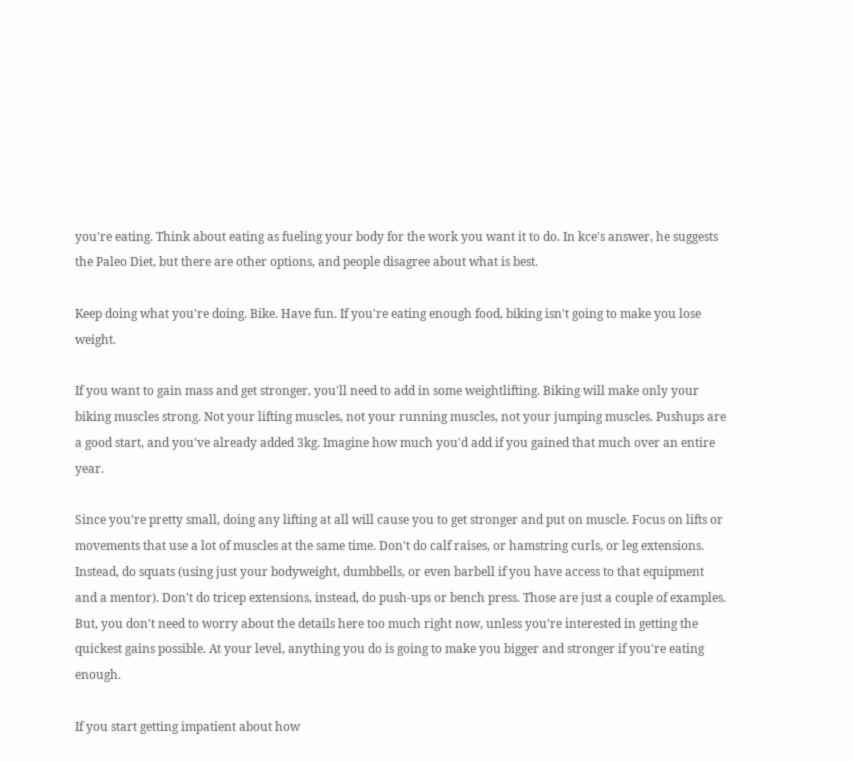you're eating. Think about eating as fueling your body for the work you want it to do. In kce's answer, he suggests the Paleo Diet, but there are other options, and people disagree about what is best.

Keep doing what you're doing. Bike. Have fun. If you're eating enough food, biking isn't going to make you lose weight.

If you want to gain mass and get stronger, you'll need to add in some weightlifting. Biking will make only your biking muscles strong. Not your lifting muscles, not your running muscles, not your jumping muscles. Pushups are a good start, and you've already added 3kg. Imagine how much you'd add if you gained that much over an entire year.

Since you're pretty small, doing any lifting at all will cause you to get stronger and put on muscle. Focus on lifts or movements that use a lot of muscles at the same time. Don't do calf raises, or hamstring curls, or leg extensions. Instead, do squats (using just your bodyweight, dumbbells, or even barbell if you have access to that equipment and a mentor). Don't do tricep extensions, instead, do push-ups or bench press. Those are just a couple of examples. But, you don't need to worry about the details here too much right now, unless you're interested in getting the quickest gains possible. At your level, anything you do is going to make you bigger and stronger if you're eating enough.

If you start getting impatient about how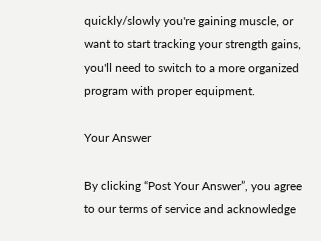quickly/slowly you're gaining muscle, or want to start tracking your strength gains, you'll need to switch to a more organized program with proper equipment.

Your Answer

By clicking “Post Your Answer”, you agree to our terms of service and acknowledge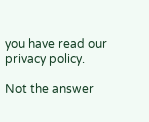you have read our privacy policy.

Not the answer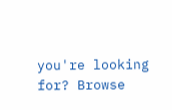you're looking for? Browse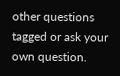other questions tagged or ask your own question.